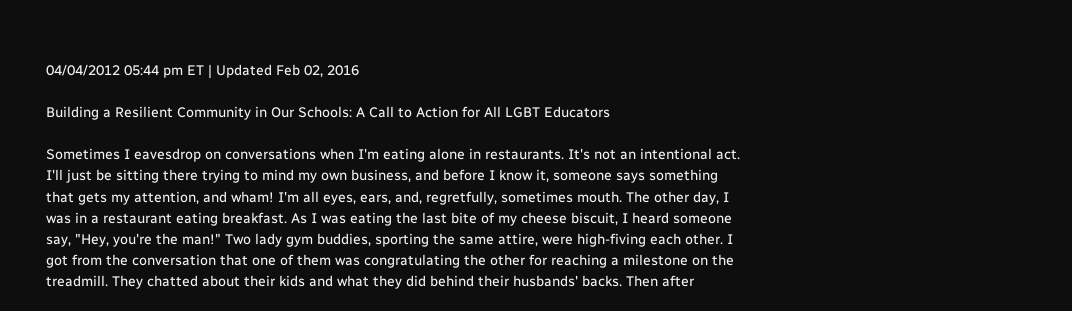04/04/2012 05:44 pm ET | Updated Feb 02, 2016

Building a Resilient Community in Our Schools: A Call to Action for All LGBT Educators

Sometimes I eavesdrop on conversations when I'm eating alone in restaurants. It's not an intentional act. I'll just be sitting there trying to mind my own business, and before I know it, someone says something that gets my attention, and wham! I'm all eyes, ears, and, regretfully, sometimes mouth. The other day, I was in a restaurant eating breakfast. As I was eating the last bite of my cheese biscuit, I heard someone say, "Hey, you're the man!" Two lady gym buddies, sporting the same attire, were high-fiving each other. I got from the conversation that one of them was congratulating the other for reaching a milestone on the treadmill. They chatted about their kids and what they did behind their husbands' backs. Then after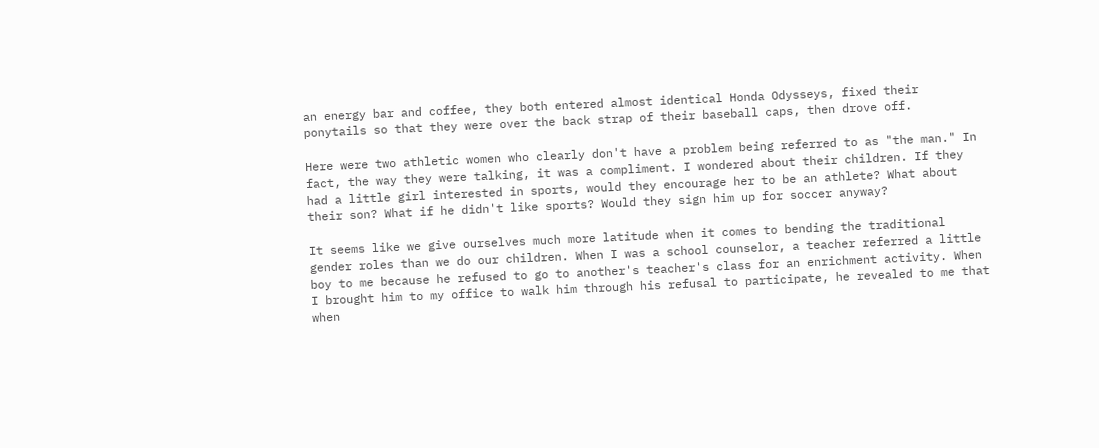an energy bar and coffee, they both entered almost identical Honda Odysseys, fixed their ponytails so that they were over the back strap of their baseball caps, then drove off.

Here were two athletic women who clearly don't have a problem being referred to as "the man." In fact, the way they were talking, it was a compliment. I wondered about their children. If they had a little girl interested in sports, would they encourage her to be an athlete? What about their son? What if he didn't like sports? Would they sign him up for soccer anyway?

It seems like we give ourselves much more latitude when it comes to bending the traditional gender roles than we do our children. When I was a school counselor, a teacher referred a little boy to me because he refused to go to another's teacher's class for an enrichment activity. When I brought him to my office to walk him through his refusal to participate, he revealed to me that when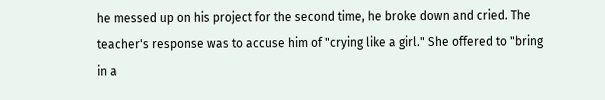he messed up on his project for the second time, he broke down and cried. The teacher's response was to accuse him of "crying like a girl." She offered to "bring in a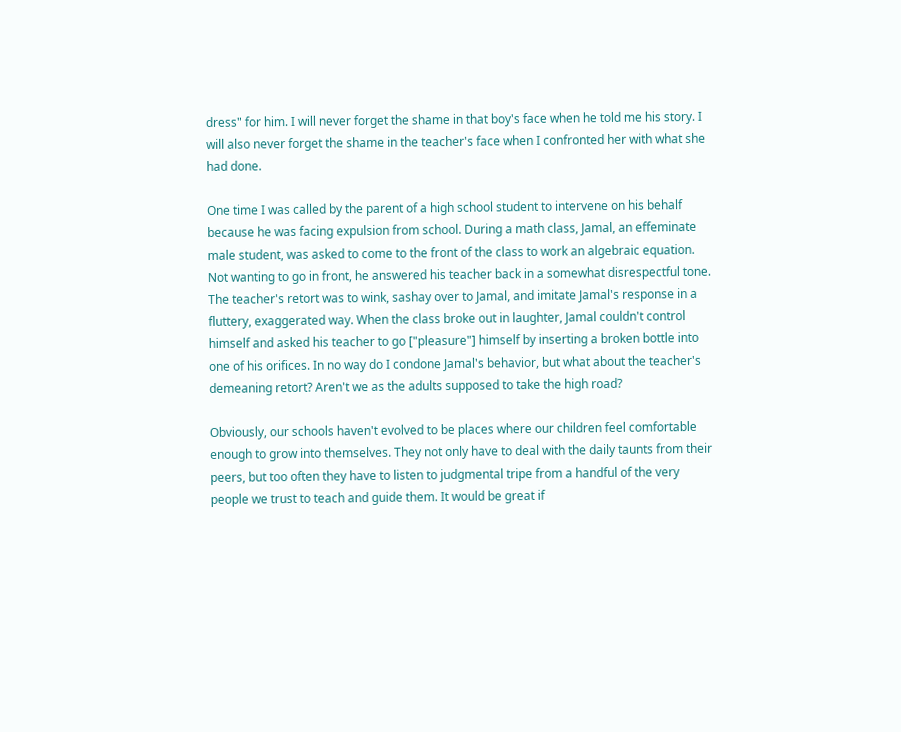dress" for him. I will never forget the shame in that boy's face when he told me his story. I will also never forget the shame in the teacher's face when I confronted her with what she had done.

One time I was called by the parent of a high school student to intervene on his behalf because he was facing expulsion from school. During a math class, Jamal, an effeminate male student, was asked to come to the front of the class to work an algebraic equation. Not wanting to go in front, he answered his teacher back in a somewhat disrespectful tone. The teacher's retort was to wink, sashay over to Jamal, and imitate Jamal's response in a fluttery, exaggerated way. When the class broke out in laughter, Jamal couldn't control himself and asked his teacher to go ["pleasure"] himself by inserting a broken bottle into one of his orifices. In no way do I condone Jamal's behavior, but what about the teacher's demeaning retort? Aren't we as the adults supposed to take the high road?

Obviously, our schools haven't evolved to be places where our children feel comfortable enough to grow into themselves. They not only have to deal with the daily taunts from their peers, but too often they have to listen to judgmental tripe from a handful of the very people we trust to teach and guide them. It would be great if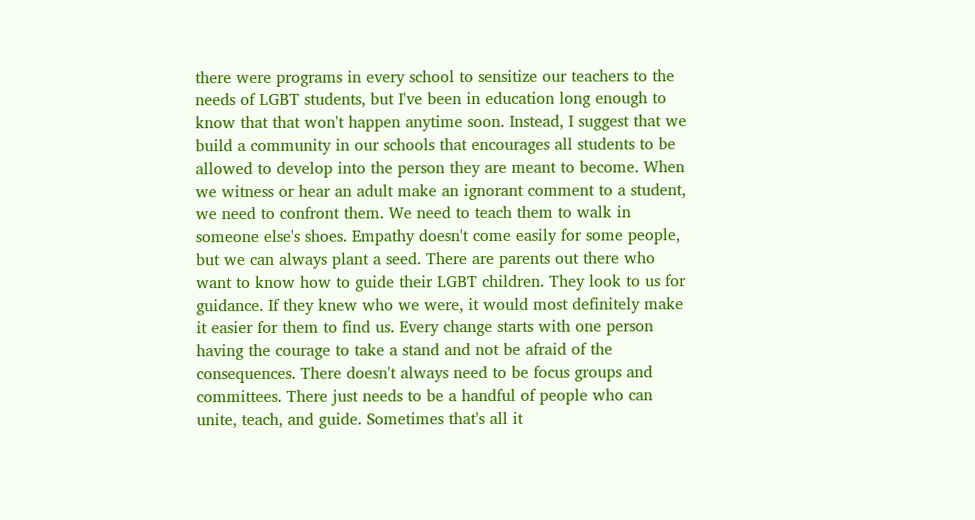there were programs in every school to sensitize our teachers to the needs of LGBT students, but I've been in education long enough to know that that won't happen anytime soon. Instead, I suggest that we build a community in our schools that encourages all students to be allowed to develop into the person they are meant to become. When we witness or hear an adult make an ignorant comment to a student, we need to confront them. We need to teach them to walk in someone else's shoes. Empathy doesn't come easily for some people, but we can always plant a seed. There are parents out there who want to know how to guide their LGBT children. They look to us for guidance. If they knew who we were, it would most definitely make it easier for them to find us. Every change starts with one person having the courage to take a stand and not be afraid of the consequences. There doesn't always need to be focus groups and committees. There just needs to be a handful of people who can unite, teach, and guide. Sometimes that's all it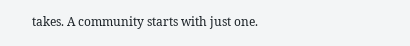takes. A community starts with just one.